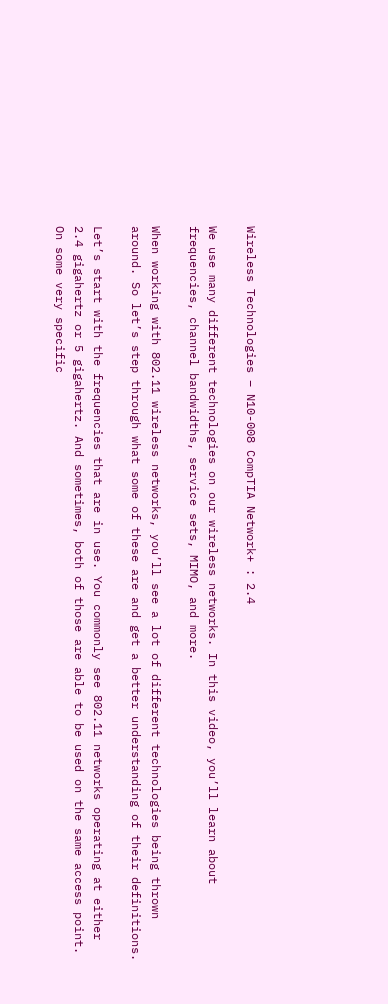Wireless Technologies – N10-008 CompTIA Network+ : 2.4

We use many different technologies on our wireless networks. In this video, you’ll learn about frequencies, channel bandwidths, service sets, MIMO, and more.

When working with 802.11 wireless networks, you’ll see a lot of different technologies being thrown around. So let’s step through what some of these are and get a better understanding of their definitions.

Let’s start with the frequencies that are in use. You commonly see 802.11 networks operating at either 2.4 gigahertz or 5 gigahertz. And sometimes, both of those are able to be used on the same access point. On some very specific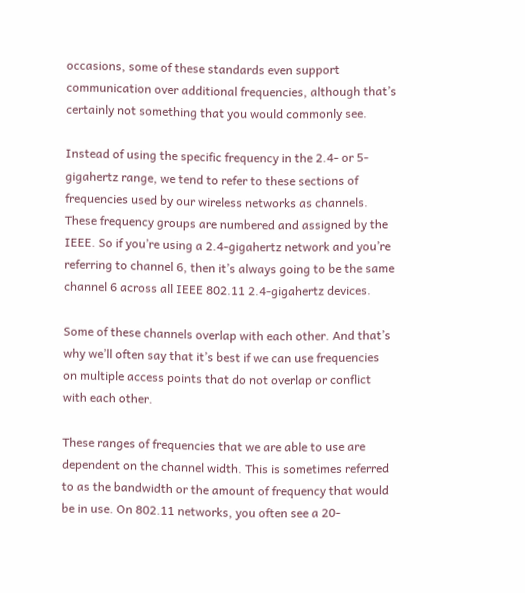occasions, some of these standards even support communication over additional frequencies, although that’s certainly not something that you would commonly see.

Instead of using the specific frequency in the 2.4- or 5-gigahertz range, we tend to refer to these sections of frequencies used by our wireless networks as channels. These frequency groups are numbered and assigned by the IEEE. So if you’re using a 2.4-gigahertz network and you’re referring to channel 6, then it’s always going to be the same channel 6 across all IEEE 802.11 2.4-gigahertz devices.

Some of these channels overlap with each other. And that’s why we’ll often say that it’s best if we can use frequencies on multiple access points that do not overlap or conflict with each other.

These ranges of frequencies that we are able to use are dependent on the channel width. This is sometimes referred to as the bandwidth or the amount of frequency that would be in use. On 802.11 networks, you often see a 20-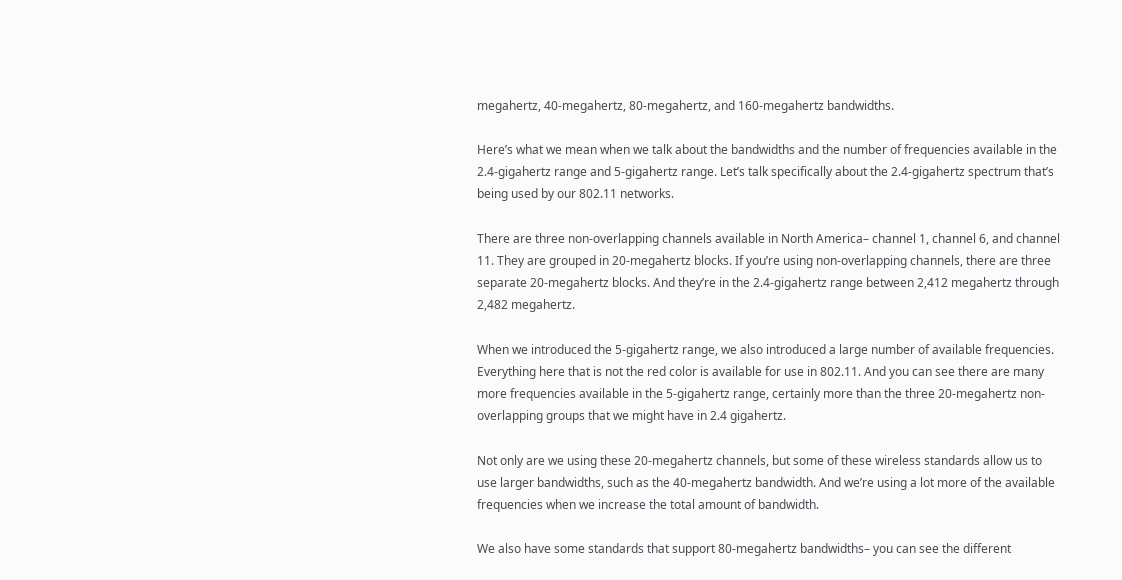megahertz, 40-megahertz, 80-megahertz, and 160-megahertz bandwidths.

Here’s what we mean when we talk about the bandwidths and the number of frequencies available in the 2.4-gigahertz range and 5-gigahertz range. Let’s talk specifically about the 2.4-gigahertz spectrum that’s being used by our 802.11 networks.

There are three non-overlapping channels available in North America– channel 1, channel 6, and channel 11. They are grouped in 20-megahertz blocks. If you’re using non-overlapping channels, there are three separate 20-megahertz blocks. And they’re in the 2.4-gigahertz range between 2,412 megahertz through 2,482 megahertz.

When we introduced the 5-gigahertz range, we also introduced a large number of available frequencies. Everything here that is not the red color is available for use in 802.11. And you can see there are many more frequencies available in the 5-gigahertz range, certainly more than the three 20-megahertz non-overlapping groups that we might have in 2.4 gigahertz.

Not only are we using these 20-megahertz channels, but some of these wireless standards allow us to use larger bandwidths, such as the 40-megahertz bandwidth. And we’re using a lot more of the available frequencies when we increase the total amount of bandwidth.

We also have some standards that support 80-megahertz bandwidths– you can see the different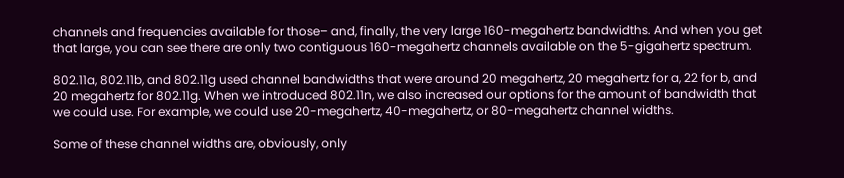channels and frequencies available for those– and, finally, the very large 160-megahertz bandwidths. And when you get that large, you can see there are only two contiguous 160-megahertz channels available on the 5-gigahertz spectrum.

802.11a, 802.11b, and 802.11g used channel bandwidths that were around 20 megahertz, 20 megahertz for a, 22 for b, and 20 megahertz for 802.11g. When we introduced 802.11n, we also increased our options for the amount of bandwidth that we could use. For example, we could use 20-megahertz, 40-megahertz, or 80-megahertz channel widths.

Some of these channel widths are, obviously, only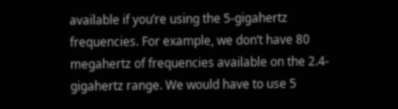available if you’re using the 5-gigahertz frequencies. For example, we don’t have 80 megahertz of frequencies available on the 2.4-gigahertz range. We would have to use 5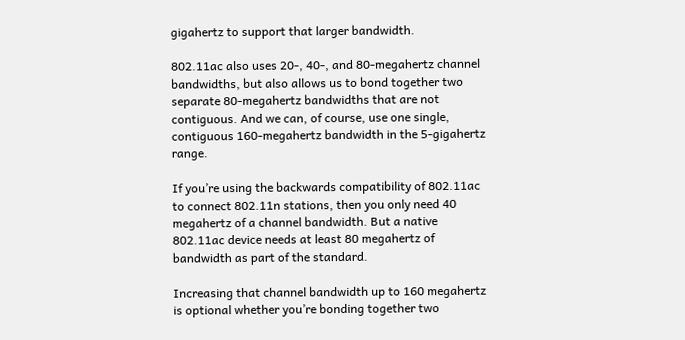gigahertz to support that larger bandwidth.

802.11ac also uses 20-, 40-, and 80-megahertz channel bandwidths, but also allows us to bond together two separate 80-megahertz bandwidths that are not contiguous. And we can, of course, use one single, contiguous 160-megahertz bandwidth in the 5-gigahertz range.

If you’re using the backwards compatibility of 802.11ac to connect 802.11n stations, then you only need 40 megahertz of a channel bandwidth. But a native 802.11ac device needs at least 80 megahertz of bandwidth as part of the standard.

Increasing that channel bandwidth up to 160 megahertz is optional whether you’re bonding together two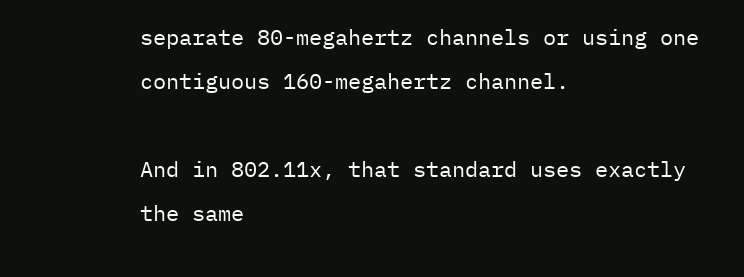separate 80-megahertz channels or using one contiguous 160-megahertz channel.

And in 802.11x, that standard uses exactly the same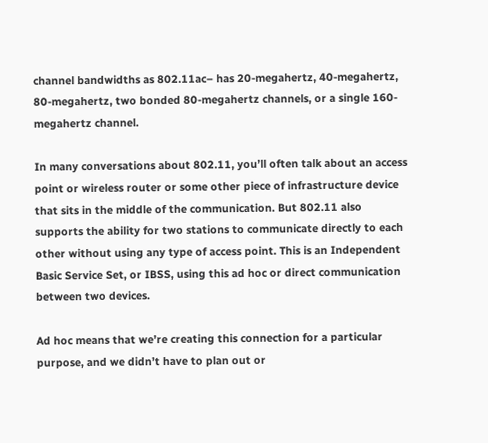channel bandwidths as 802.11ac– has 20-megahertz, 40-megahertz, 80-megahertz, two bonded 80-megahertz channels, or a single 160-megahertz channel.

In many conversations about 802.11, you’ll often talk about an access point or wireless router or some other piece of infrastructure device that sits in the middle of the communication. But 802.11 also supports the ability for two stations to communicate directly to each other without using any type of access point. This is an Independent Basic Service Set, or IBSS, using this ad hoc or direct communication between two devices.

Ad hoc means that we’re creating this connection for a particular purpose, and we didn’t have to plan out or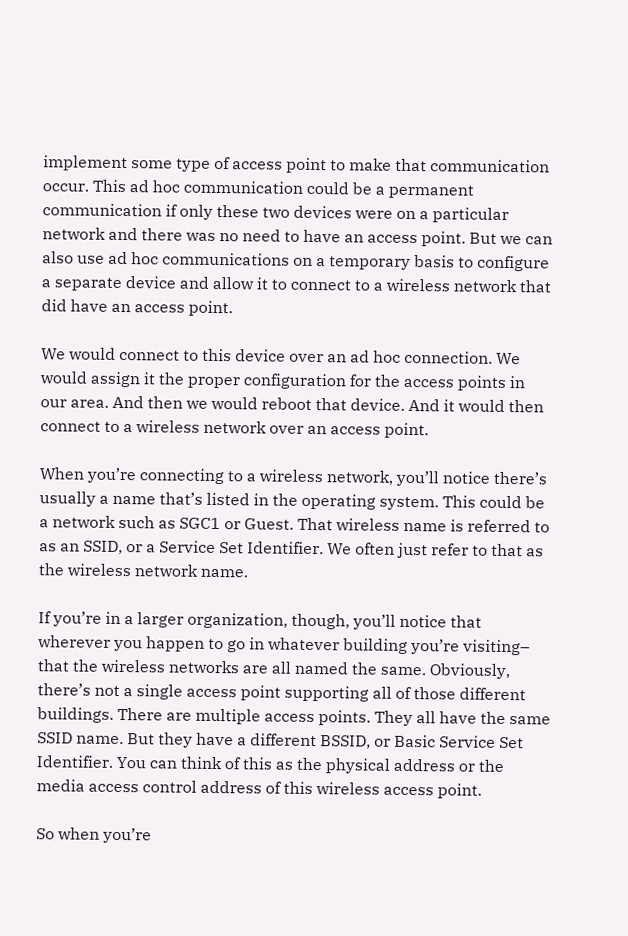implement some type of access point to make that communication occur. This ad hoc communication could be a permanent communication if only these two devices were on a particular network and there was no need to have an access point. But we can also use ad hoc communications on a temporary basis to configure a separate device and allow it to connect to a wireless network that did have an access point.

We would connect to this device over an ad hoc connection. We would assign it the proper configuration for the access points in our area. And then we would reboot that device. And it would then connect to a wireless network over an access point.

When you’re connecting to a wireless network, you’ll notice there’s usually a name that’s listed in the operating system. This could be a network such as SGC1 or Guest. That wireless name is referred to as an SSID, or a Service Set Identifier. We often just refer to that as the wireless network name.

If you’re in a larger organization, though, you’ll notice that wherever you happen to go in whatever building you’re visiting– that the wireless networks are all named the same. Obviously, there’s not a single access point supporting all of those different buildings. There are multiple access points. They all have the same SSID name. But they have a different BSSID, or Basic Service Set Identifier. You can think of this as the physical address or the media access control address of this wireless access point.

So when you’re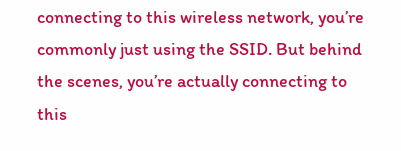connecting to this wireless network, you’re commonly just using the SSID. But behind the scenes, you’re actually connecting to this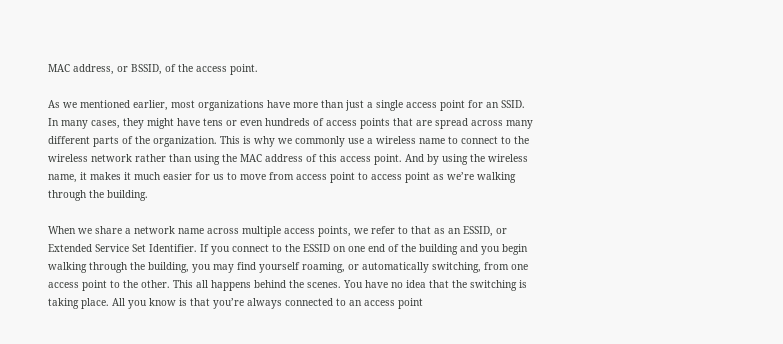MAC address, or BSSID, of the access point.

As we mentioned earlier, most organizations have more than just a single access point for an SSID. In many cases, they might have tens or even hundreds of access points that are spread across many different parts of the organization. This is why we commonly use a wireless name to connect to the wireless network rather than using the MAC address of this access point. And by using the wireless name, it makes it much easier for us to move from access point to access point as we’re walking through the building.

When we share a network name across multiple access points, we refer to that as an ESSID, or Extended Service Set Identifier. If you connect to the ESSID on one end of the building and you begin walking through the building, you may find yourself roaming, or automatically switching, from one access point to the other. This all happens behind the scenes. You have no idea that the switching is taking place. All you know is that you’re always connected to an access point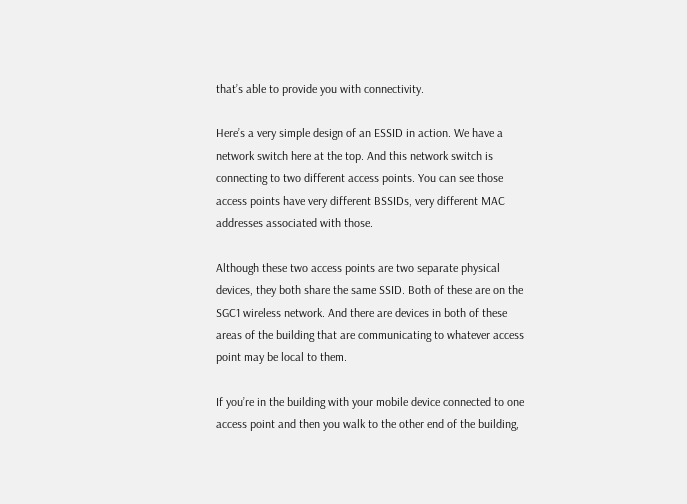that’s able to provide you with connectivity.

Here’s a very simple design of an ESSID in action. We have a network switch here at the top. And this network switch is connecting to two different access points. You can see those access points have very different BSSIDs, very different MAC addresses associated with those.

Although these two access points are two separate physical devices, they both share the same SSID. Both of these are on the SGC1 wireless network. And there are devices in both of these areas of the building that are communicating to whatever access point may be local to them.

If you’re in the building with your mobile device connected to one access point and then you walk to the other end of the building,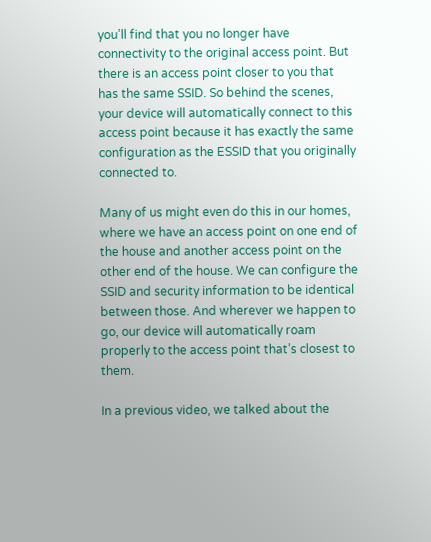you’ll find that you no longer have connectivity to the original access point. But there is an access point closer to you that has the same SSID. So behind the scenes, your device will automatically connect to this access point because it has exactly the same configuration as the ESSID that you originally connected to.

Many of us might even do this in our homes, where we have an access point on one end of the house and another access point on the other end of the house. We can configure the SSID and security information to be identical between those. And wherever we happen to go, our device will automatically roam properly to the access point that’s closest to them.

In a previous video, we talked about the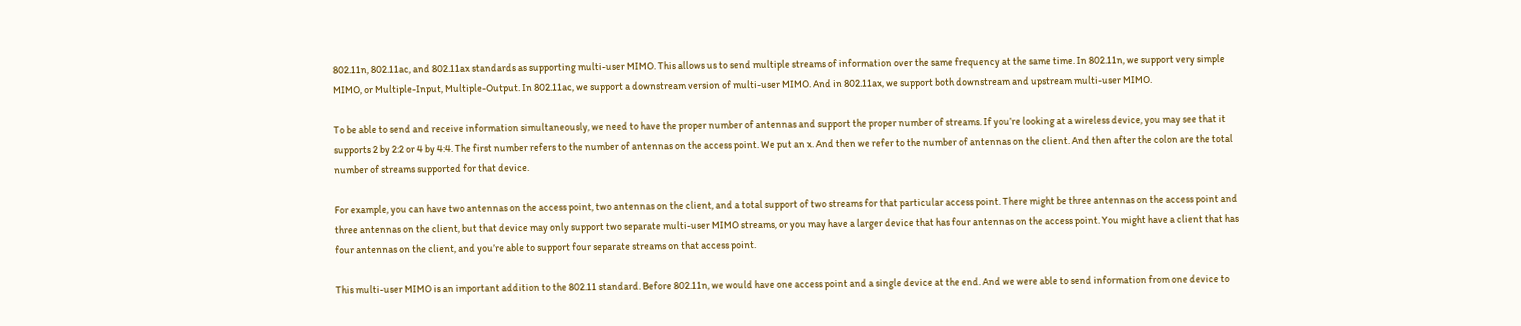802.11n, 802.11ac, and 802.11ax standards as supporting multi-user MIMO. This allows us to send multiple streams of information over the same frequency at the same time. In 802.11n, we support very simple MIMO, or Multiple-Input, Multiple-Output. In 802.11ac, we support a downstream version of multi-user MIMO. And in 802.11ax, we support both downstream and upstream multi-user MIMO.

To be able to send and receive information simultaneously, we need to have the proper number of antennas and support the proper number of streams. If you’re looking at a wireless device, you may see that it supports 2 by 2:2 or 4 by 4:4. The first number refers to the number of antennas on the access point. We put an x. And then we refer to the number of antennas on the client. And then after the colon are the total number of streams supported for that device.

For example, you can have two antennas on the access point, two antennas on the client, and a total support of two streams for that particular access point. There might be three antennas on the access point and three antennas on the client, but that device may only support two separate multi-user MIMO streams, or you may have a larger device that has four antennas on the access point. You might have a client that has four antennas on the client, and you’re able to support four separate streams on that access point.

This multi-user MIMO is an important addition to the 802.11 standard. Before 802.11n, we would have one access point and a single device at the end. And we were able to send information from one device to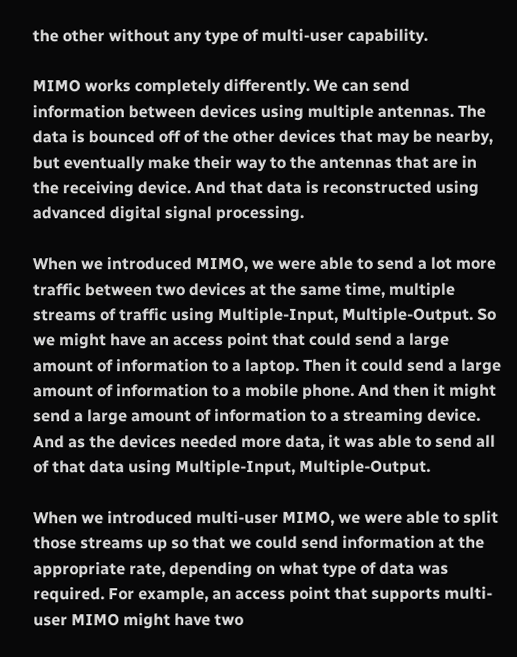the other without any type of multi-user capability.

MIMO works completely differently. We can send information between devices using multiple antennas. The data is bounced off of the other devices that may be nearby, but eventually make their way to the antennas that are in the receiving device. And that data is reconstructed using advanced digital signal processing.

When we introduced MIMO, we were able to send a lot more traffic between two devices at the same time, multiple streams of traffic using Multiple-Input, Multiple-Output. So we might have an access point that could send a large amount of information to a laptop. Then it could send a large amount of information to a mobile phone. And then it might send a large amount of information to a streaming device. And as the devices needed more data, it was able to send all of that data using Multiple-Input, Multiple-Output.

When we introduced multi-user MIMO, we were able to split those streams up so that we could send information at the appropriate rate, depending on what type of data was required. For example, an access point that supports multi-user MIMO might have two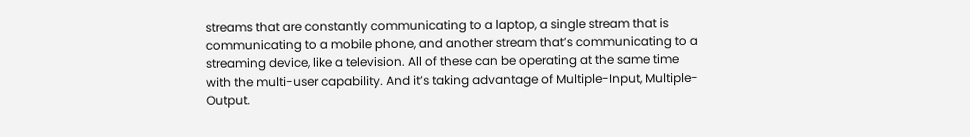streams that are constantly communicating to a laptop, a single stream that is communicating to a mobile phone, and another stream that’s communicating to a streaming device, like a television. All of these can be operating at the same time with the multi-user capability. And it’s taking advantage of Multiple-Input, Multiple-Output.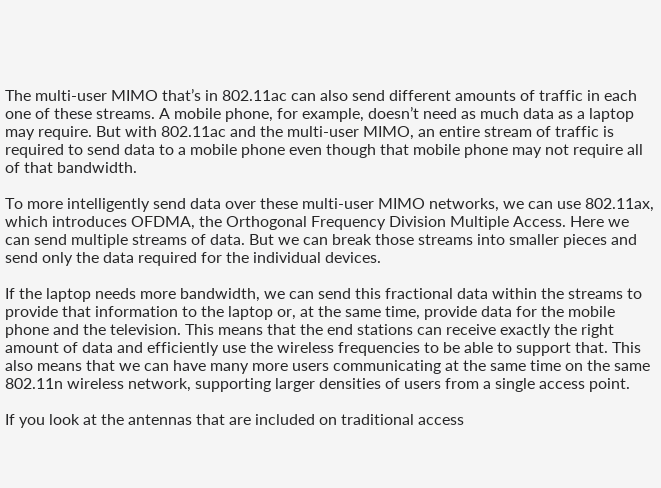The multi-user MIMO that’s in 802.11ac can also send different amounts of traffic in each one of these streams. A mobile phone, for example, doesn’t need as much data as a laptop may require. But with 802.11ac and the multi-user MIMO, an entire stream of traffic is required to send data to a mobile phone even though that mobile phone may not require all of that bandwidth.

To more intelligently send data over these multi-user MIMO networks, we can use 802.11ax, which introduces OFDMA, the Orthogonal Frequency Division Multiple Access. Here we can send multiple streams of data. But we can break those streams into smaller pieces and send only the data required for the individual devices.

If the laptop needs more bandwidth, we can send this fractional data within the streams to provide that information to the laptop or, at the same time, provide data for the mobile phone and the television. This means that the end stations can receive exactly the right amount of data and efficiently use the wireless frequencies to be able to support that. This also means that we can have many more users communicating at the same time on the same 802.11n wireless network, supporting larger densities of users from a single access point.

If you look at the antennas that are included on traditional access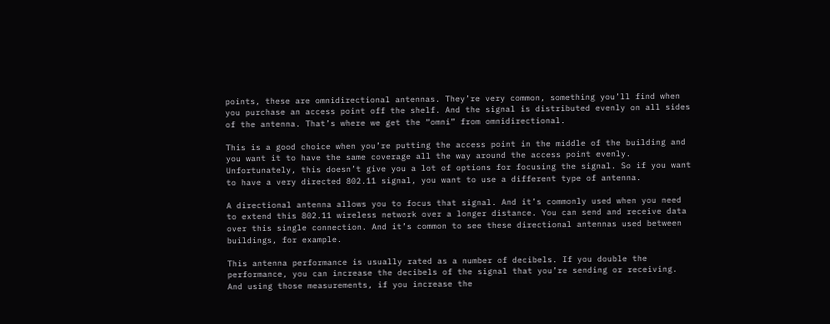points, these are omnidirectional antennas. They’re very common, something you’ll find when you purchase an access point off the shelf. And the signal is distributed evenly on all sides of the antenna. That’s where we get the “omni” from omnidirectional.

This is a good choice when you’re putting the access point in the middle of the building and you want it to have the same coverage all the way around the access point evenly. Unfortunately, this doesn’t give you a lot of options for focusing the signal. So if you want to have a very directed 802.11 signal, you want to use a different type of antenna.

A directional antenna allows you to focus that signal. And it’s commonly used when you need to extend this 802.11 wireless network over a longer distance. You can send and receive data over this single connection. And it’s common to see these directional antennas used between buildings, for example.

This antenna performance is usually rated as a number of decibels. If you double the performance, you can increase the decibels of the signal that you’re sending or receiving. And using those measurements, if you increase the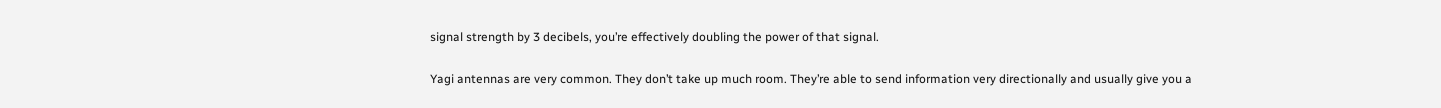signal strength by 3 decibels, you’re effectively doubling the power of that signal.

Yagi antennas are very common. They don’t take up much room. They’re able to send information very directionally and usually give you a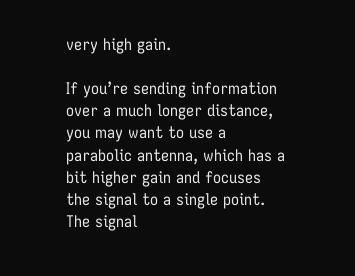very high gain.

If you’re sending information over a much longer distance, you may want to use a parabolic antenna, which has a bit higher gain and focuses the signal to a single point. The signal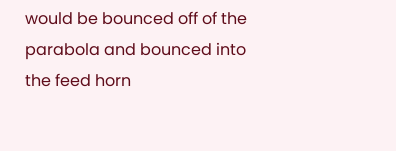would be bounced off of the parabola and bounced into the feed horn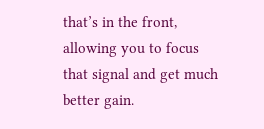that’s in the front, allowing you to focus that signal and get much better gain.